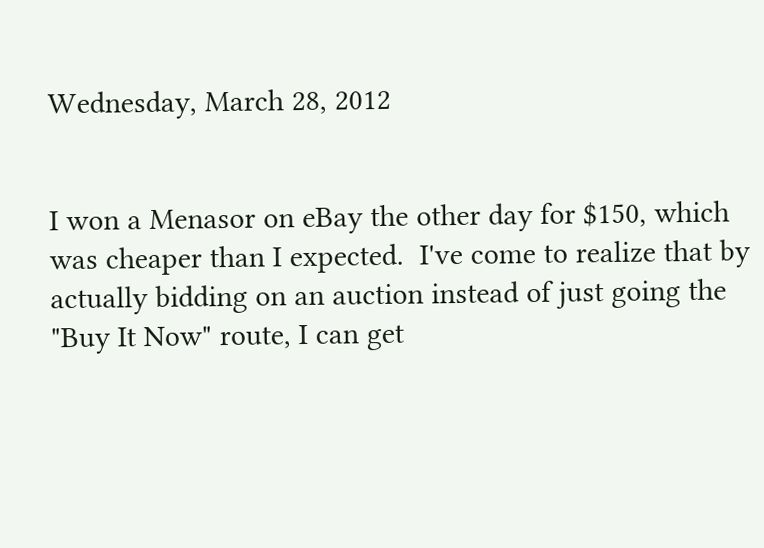Wednesday, March 28, 2012


I won a Menasor on eBay the other day for $150, which was cheaper than I expected.  I've come to realize that by actually bidding on an auction instead of just going the "Buy It Now" route, I can get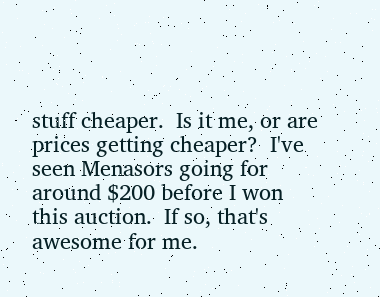stuff cheaper.  Is it me, or are prices getting cheaper?  I've seen Menasors going for around $200 before I won this auction.  If so, that's awesome for me.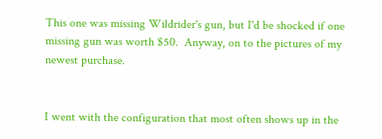This one was missing Wildrider's gun, but I'd be shocked if one missing gun was worth $50.  Anyway, on to the pictures of my newest purchase.


I went with the configuration that most often shows up in the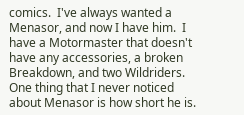comics.  I've always wanted a Menasor, and now I have him.  I have a Motormaster that doesn't have any accessories, a broken Breakdown, and two Wildriders.  One thing that I never noticed about Menasor is how short he is.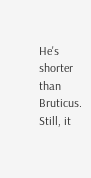He's shorter than Bruticus.  Still, it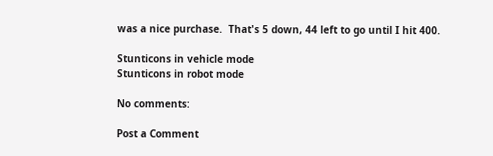was a nice purchase.  That's 5 down, 44 left to go until I hit 400.

Stunticons in vehicle mode
Stunticons in robot mode

No comments:

Post a Comment